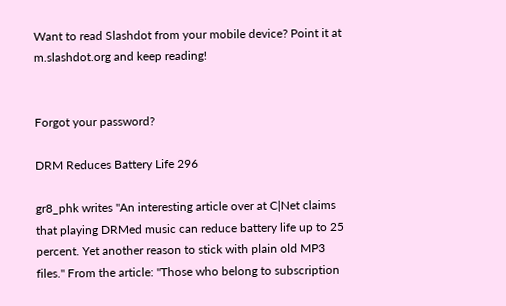Want to read Slashdot from your mobile device? Point it at m.slashdot.org and keep reading!


Forgot your password?

DRM Reduces Battery Life 296

gr8_phk writes "An interesting article over at C|Net claims that playing DRMed music can reduce battery life up to 25 percent. Yet another reason to stick with plain old MP3 files." From the article: "Those who belong to subscription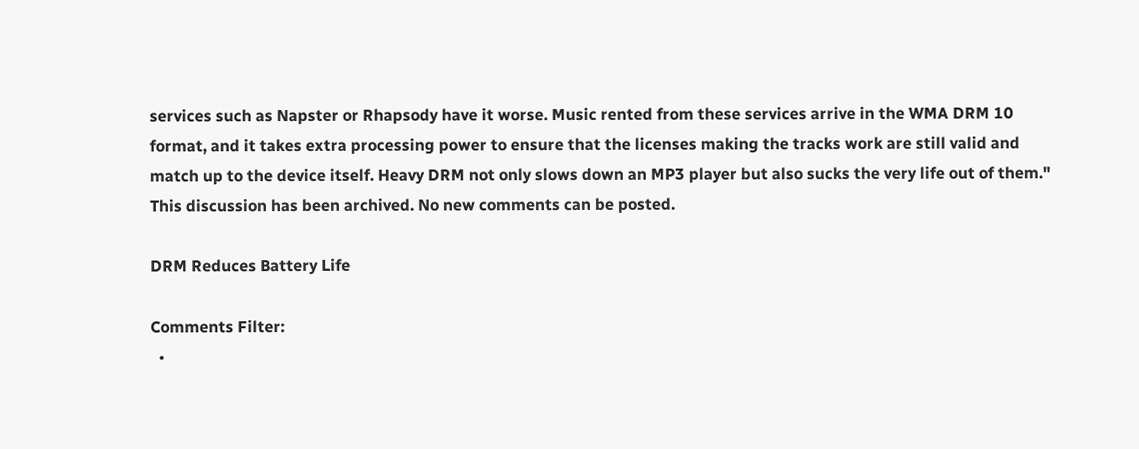services such as Napster or Rhapsody have it worse. Music rented from these services arrive in the WMA DRM 10 format, and it takes extra processing power to ensure that the licenses making the tracks work are still valid and match up to the device itself. Heavy DRM not only slows down an MP3 player but also sucks the very life out of them."
This discussion has been archived. No new comments can be posted.

DRM Reduces Battery Life

Comments Filter:
  •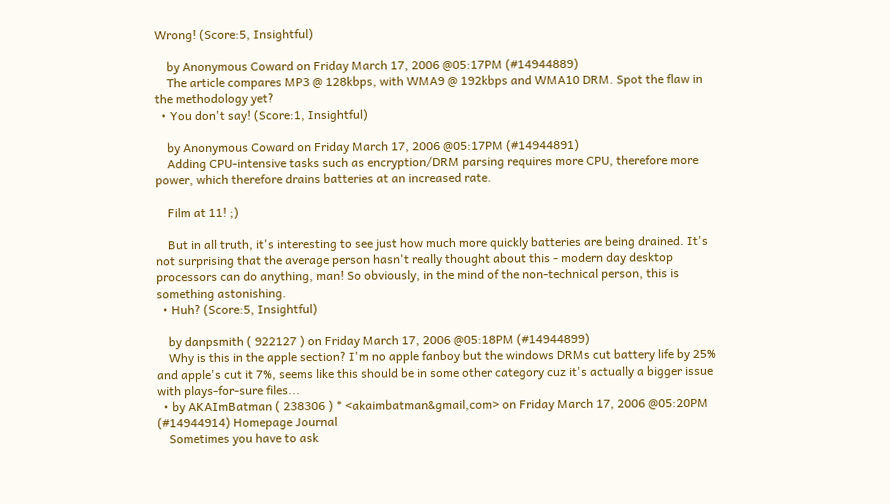Wrong! (Score:5, Insightful)

    by Anonymous Coward on Friday March 17, 2006 @05:17PM (#14944889)
    The article compares MP3 @ 128kbps, with WMA9 @ 192kbps and WMA10 DRM. Spot the flaw in the methodology yet?
  • You don't say! (Score:1, Insightful)

    by Anonymous Coward on Friday March 17, 2006 @05:17PM (#14944891)
    Adding CPU-intensive tasks such as encryption/DRM parsing requires more CPU, therefore more power, which therefore drains batteries at an increased rate.

    Film at 11! ;)

    But in all truth, it's interesting to see just how much more quickly batteries are being drained. It's not surprising that the average person hasn't really thought about this - modern day desktop processors can do anything, man! So obviously, in the mind of the non-technical person, this is something astonishing.
  • Huh? (Score:5, Insightful)

    by danpsmith ( 922127 ) on Friday March 17, 2006 @05:18PM (#14944899)
    Why is this in the apple section? I'm no apple fanboy but the windows DRMs cut battery life by 25% and apple's cut it 7%, seems like this should be in some other category cuz it's actually a bigger issue with plays-for-sure files...
  • by AKAImBatman ( 238306 ) * <akaimbatman&gmail,com> on Friday March 17, 2006 @05:20PM (#14944914) Homepage Journal
    Sometimes you have to ask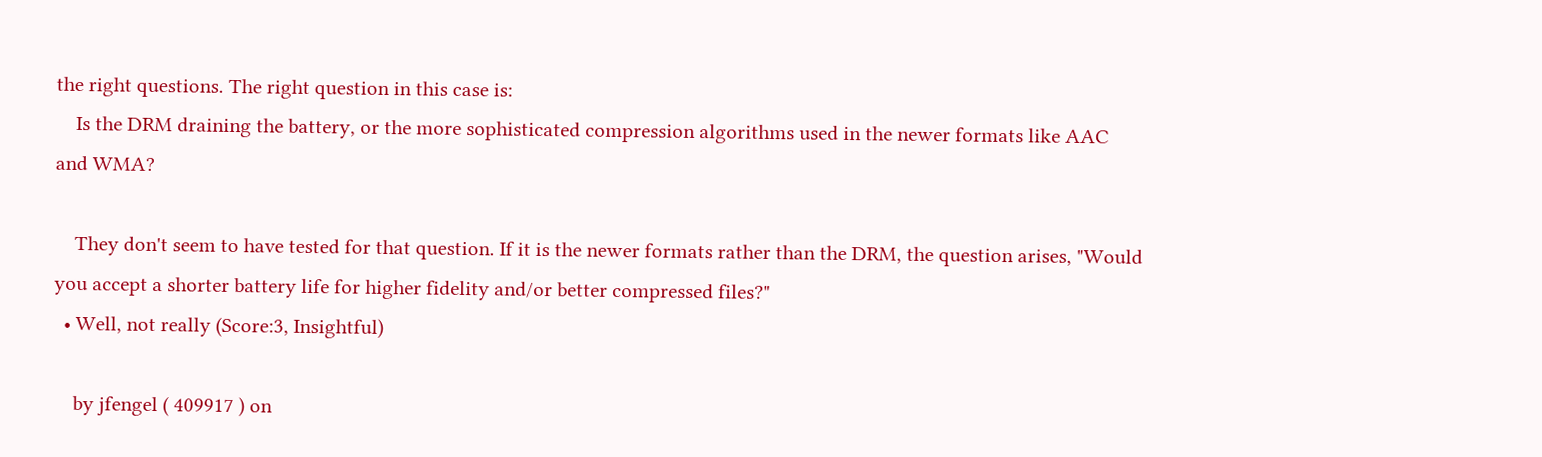the right questions. The right question in this case is:
    Is the DRM draining the battery, or the more sophisticated compression algorithms used in the newer formats like AAC and WMA?

    They don't seem to have tested for that question. If it is the newer formats rather than the DRM, the question arises, "Would you accept a shorter battery life for higher fidelity and/or better compressed files?"
  • Well, not really (Score:3, Insightful)

    by jfengel ( 409917 ) on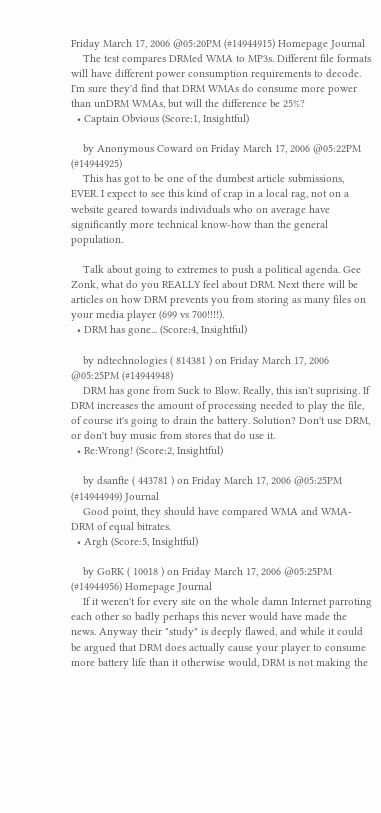Friday March 17, 2006 @05:20PM (#14944915) Homepage Journal
    The test compares DRMed WMA to MP3s. Different file formats will have different power consumption requirements to decode. I'm sure they'd find that DRM WMAs do consume more power than unDRM WMAs, but will the difference be 25%?
  • Captain Obvious (Score:1, Insightful)

    by Anonymous Coward on Friday March 17, 2006 @05:22PM (#14944925)
    This has got to be one of the dumbest article submissions, EVER. I expect to see this kind of crap in a local rag, not on a website geared towards individuals who on average have significantly more technical know-how than the general population.

    Talk about going to extremes to push a political agenda. Gee Zonk, what do you REALLY feel about DRM. Next there will be articles on how DRM prevents you from storing as many files on your media player (699 vs 700!!!!).
  • DRM has gone... (Score:4, Insightful)

    by ndtechnologies ( 814381 ) on Friday March 17, 2006 @05:25PM (#14944948)
    DRM has gone from Suck to Blow. Really, this isn't suprising. If DRM increases the amount of processing needed to play the file, of course it's going to drain the battery. Solution? Don't use DRM, or don't buy music from stores that do use it.
  • Re:Wrong! (Score:2, Insightful)

    by dsanfte ( 443781 ) on Friday March 17, 2006 @05:25PM (#14944949) Journal
    Good point, they should have compared WMA and WMA-DRM of equal bitrates.
  • Argh (Score:5, Insightful)

    by GoRK ( 10018 ) on Friday March 17, 2006 @05:25PM (#14944956) Homepage Journal
    If it weren't for every site on the whole damn Internet parroting each other so badly perhaps this never would have made the news. Anyway their "study" is deeply flawed, and while it could be argued that DRM does actually cause your player to consume more battery life than it otherwise would, DRM is not making the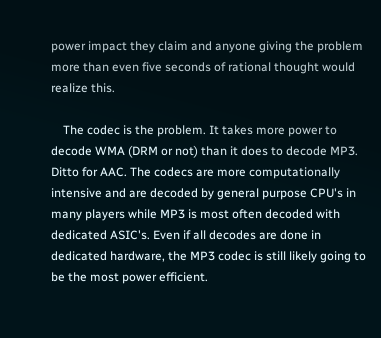power impact they claim and anyone giving the problem more than even five seconds of rational thought would realize this.

    The codec is the problem. It takes more power to decode WMA (DRM or not) than it does to decode MP3. Ditto for AAC. The codecs are more computationally intensive and are decoded by general purpose CPU's in many players while MP3 is most often decoded with dedicated ASIC's. Even if all decodes are done in dedicated hardware, the MP3 codec is still likely going to be the most power efficient.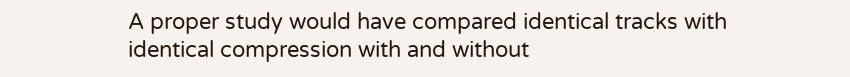A proper study would have compared identical tracks with identical compression with and without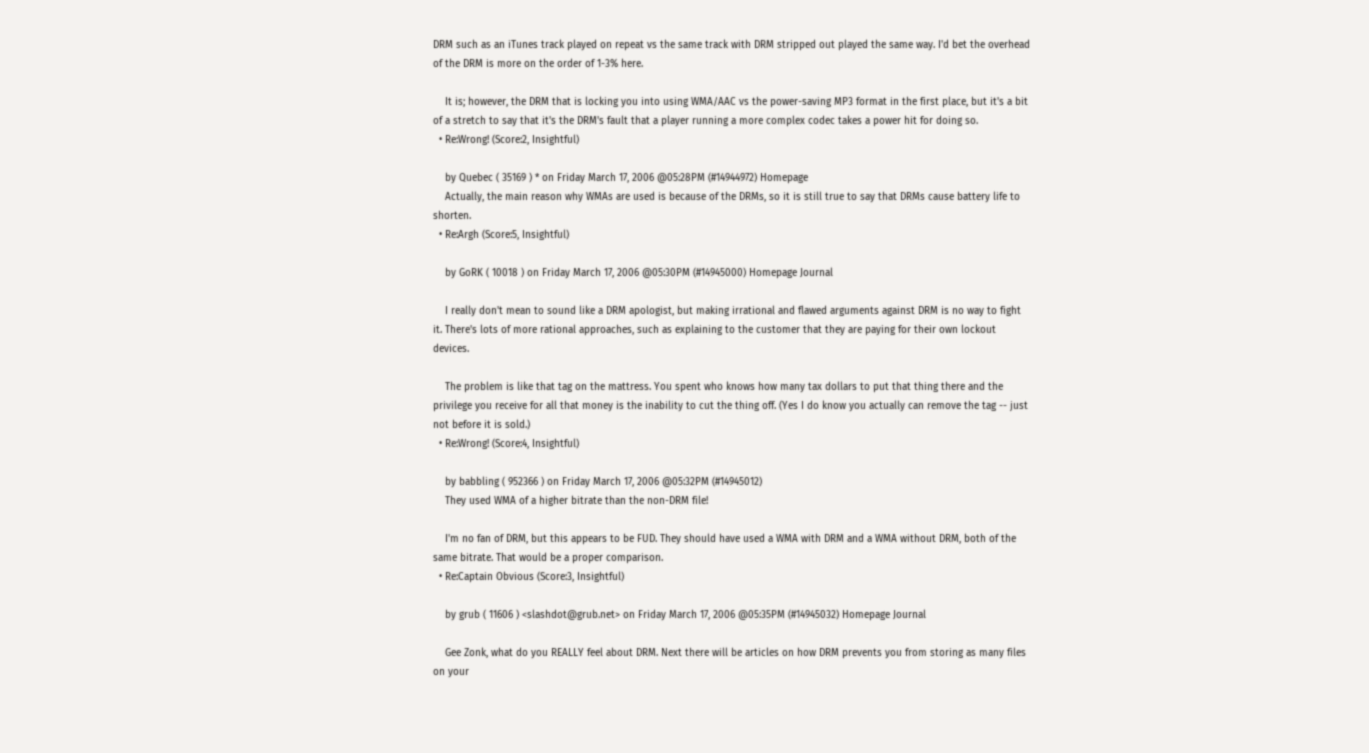DRM such as an iTunes track played on repeat vs the same track with DRM stripped out played the same way. I'd bet the overhead of the DRM is more on the order of 1-3% here.

    It is; however, the DRM that is locking you into using WMA/AAC vs the power-saving MP3 format in the first place, but it's a bit of a stretch to say that it's the DRM's fault that a player running a more complex codec takes a power hit for doing so.
  • Re:Wrong! (Score:2, Insightful)

    by Quebec ( 35169 ) * on Friday March 17, 2006 @05:28PM (#14944972) Homepage
    Actually, the main reason why WMAs are used is because of the DRMs, so it is still true to say that DRMs cause battery life to shorten.
  • Re:Argh (Score:5, Insightful)

    by GoRK ( 10018 ) on Friday March 17, 2006 @05:30PM (#14945000) Homepage Journal

    I really don't mean to sound like a DRM apologist, but making irrational and flawed arguments against DRM is no way to fight it. There's lots of more rational approaches, such as explaining to the customer that they are paying for their own lockout devices.

    The problem is like that tag on the mattress. You spent who knows how many tax dollars to put that thing there and the privilege you receive for all that money is the inability to cut the thing off. (Yes I do know you actually can remove the tag -- just not before it is sold.)
  • Re:Wrong! (Score:4, Insightful)

    by babbling ( 952366 ) on Friday March 17, 2006 @05:32PM (#14945012)
    They used WMA of a higher bitrate than the non-DRM file!

    I'm no fan of DRM, but this appears to be FUD. They should have used a WMA with DRM and a WMA without DRM, both of the same bitrate. That would be a proper comparison.
  • Re:Captain Obvious (Score:3, Insightful)

    by grub ( 11606 ) <slashdot@grub.net> on Friday March 17, 2006 @05:35PM (#14945032) Homepage Journal

    Gee Zonk, what do you REALLY feel about DRM. Next there will be articles on how DRM prevents you from storing as many files on your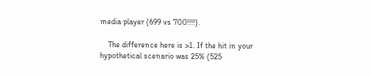media player (699 vs 700!!!!).

    The difference here is >1. If the hit in your hypothetical scenario was 25% (525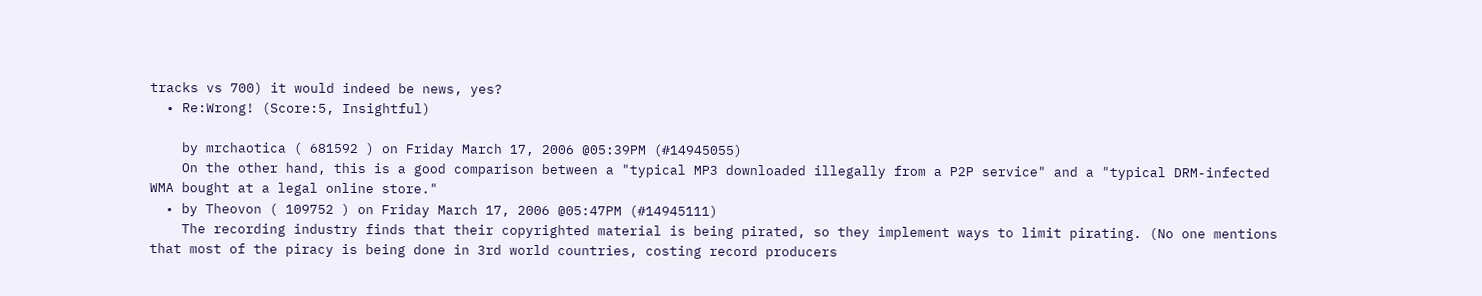tracks vs 700) it would indeed be news, yes?
  • Re:Wrong! (Score:5, Insightful)

    by mrchaotica ( 681592 ) on Friday March 17, 2006 @05:39PM (#14945055)
    On the other hand, this is a good comparison between a "typical MP3 downloaded illegally from a P2P service" and a "typical DRM-infected WMA bought at a legal online store."
  • by Theovon ( 109752 ) on Friday March 17, 2006 @05:47PM (#14945111)
    The recording industry finds that their copyrighted material is being pirated, so they implement ways to limit pirating. (No one mentions that most of the piracy is being done in 3rd world countries, costing record producers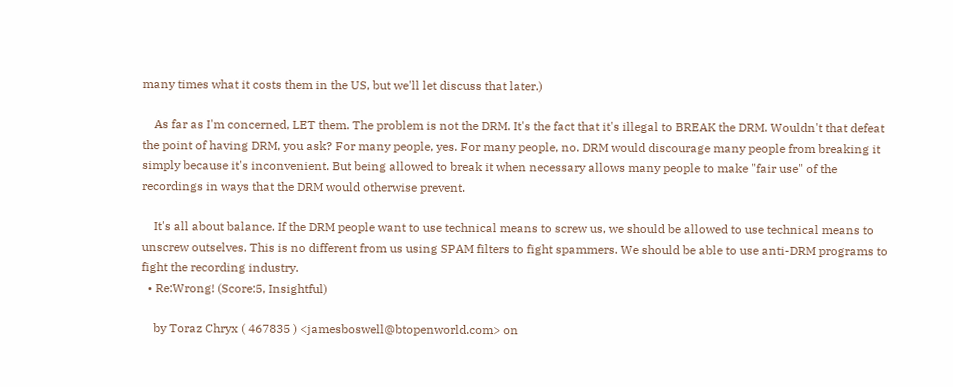many times what it costs them in the US, but we'll let discuss that later.)

    As far as I'm concerned, LET them. The problem is not the DRM. It's the fact that it's illegal to BREAK the DRM. Wouldn't that defeat the point of having DRM, you ask? For many people, yes. For many people, no. DRM would discourage many people from breaking it simply because it's inconvenient. But being allowed to break it when necessary allows many people to make "fair use" of the recordings in ways that the DRM would otherwise prevent.

    It's all about balance. If the DRM people want to use technical means to screw us, we should be allowed to use technical means to unscrew outselves. This is no different from us using SPAM filters to fight spammers. We should be able to use anti-DRM programs to fight the recording industry.
  • Re:Wrong! (Score:5, Insightful)

    by Toraz Chryx ( 467835 ) <jamesboswell@btopenworld.com> on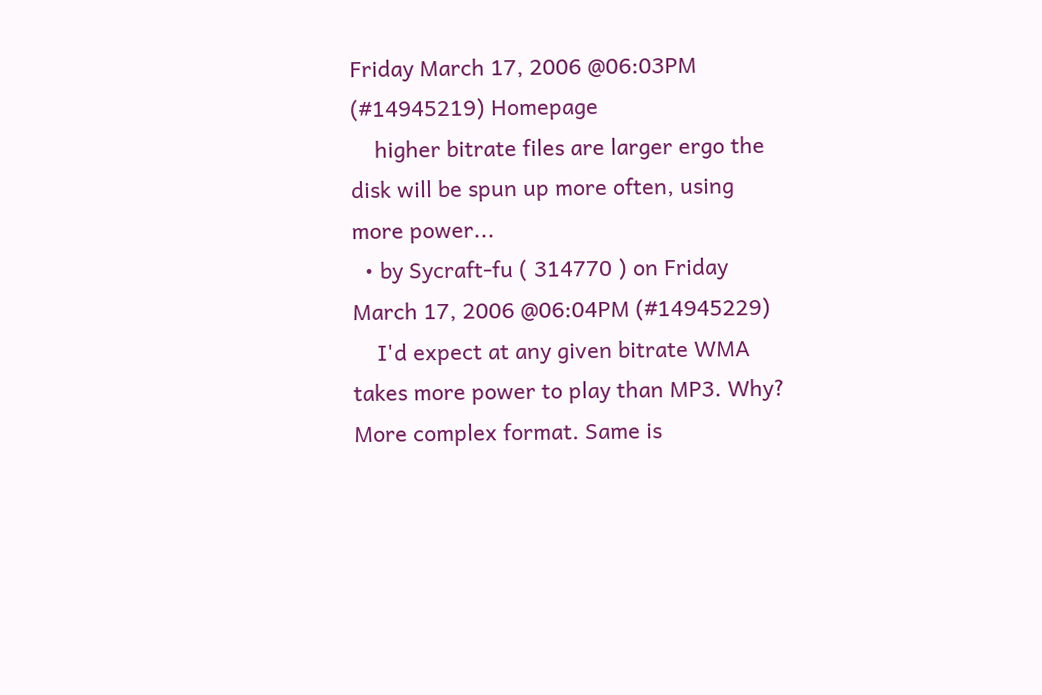Friday March 17, 2006 @06:03PM (#14945219) Homepage
    higher bitrate files are larger ergo the disk will be spun up more often, using more power...
  • by Sycraft-fu ( 314770 ) on Friday March 17, 2006 @06:04PM (#14945229)
    I'd expect at any given bitrate WMA takes more power to play than MP3. Why? More complex format. Same is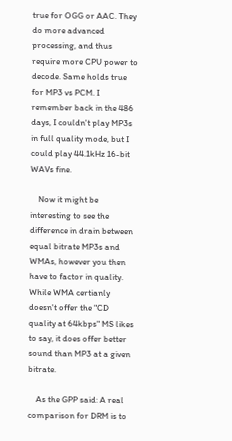true for OGG or AAC. They do more advanced processing, and thus require more CPU power to decode. Same holds true for MP3 vs PCM. I remember back in the 486 days, I couldn't play MP3s in full quality mode, but I could play 44.1kHz 16-bit WAVs fine.

    Now it might be interesting to see the difference in drain between equal bitrate MP3s and WMAs, however you then have to factor in quality. While WMA certianly doesn't offer the "CD quality at 64kbps" MS likes to say, it does offer better sound than MP3 at a given bitrate.

    As the GPP said: A real comparison for DRM is to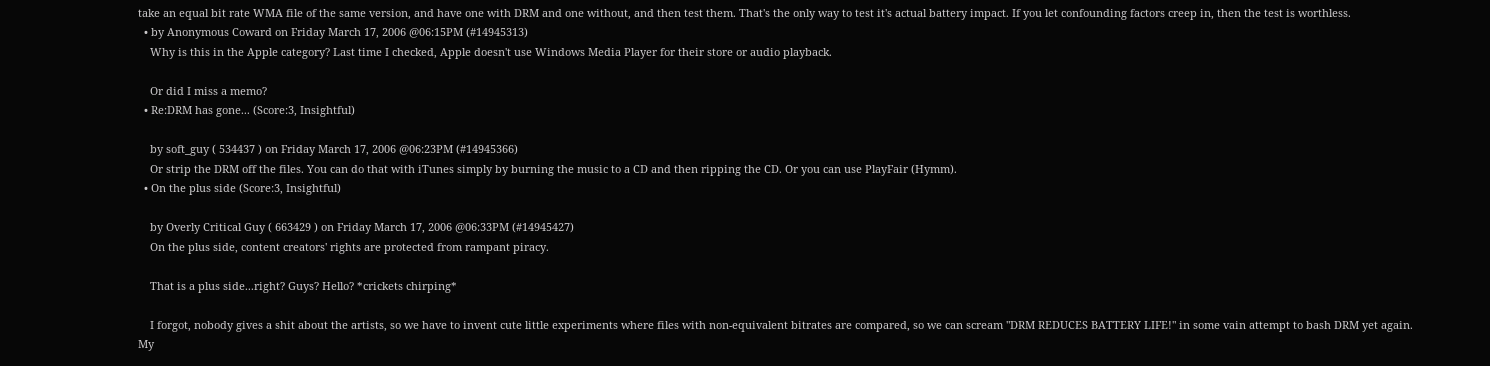take an equal bit rate WMA file of the same version, and have one with DRM and one without, and then test them. That's the only way to test it's actual battery impact. If you let confounding factors creep in, then the test is worthless.
  • by Anonymous Coward on Friday March 17, 2006 @06:15PM (#14945313)
    Why is this in the Apple category? Last time I checked, Apple doesn't use Windows Media Player for their store or audio playback.

    Or did I miss a memo?
  • Re:DRM has gone... (Score:3, Insightful)

    by soft_guy ( 534437 ) on Friday March 17, 2006 @06:23PM (#14945366)
    Or strip the DRM off the files. You can do that with iTunes simply by burning the music to a CD and then ripping the CD. Or you can use PlayFair (Hymm).
  • On the plus side (Score:3, Insightful)

    by Overly Critical Guy ( 663429 ) on Friday March 17, 2006 @06:33PM (#14945427)
    On the plus side, content creators' rights are protected from rampant piracy.

    That is a plus side...right? Guys? Hello? *crickets chirping*

    I forgot, nobody gives a shit about the artists, so we have to invent cute little experiments where files with non-equivalent bitrates are compared, so we can scream "DRM REDUCES BATTERY LIFE!" in some vain attempt to bash DRM yet again. My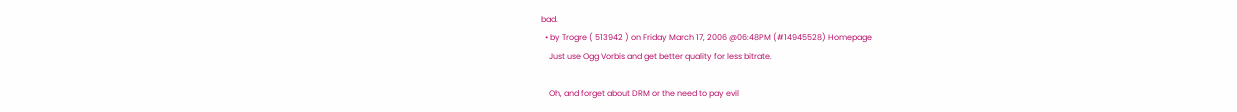bad.
  • by Trogre ( 513942 ) on Friday March 17, 2006 @06:48PM (#14945528) Homepage
    Just use Ogg Vorbis and get better quality for less bitrate.

    Oh, and forget about DRM or the need to pay evil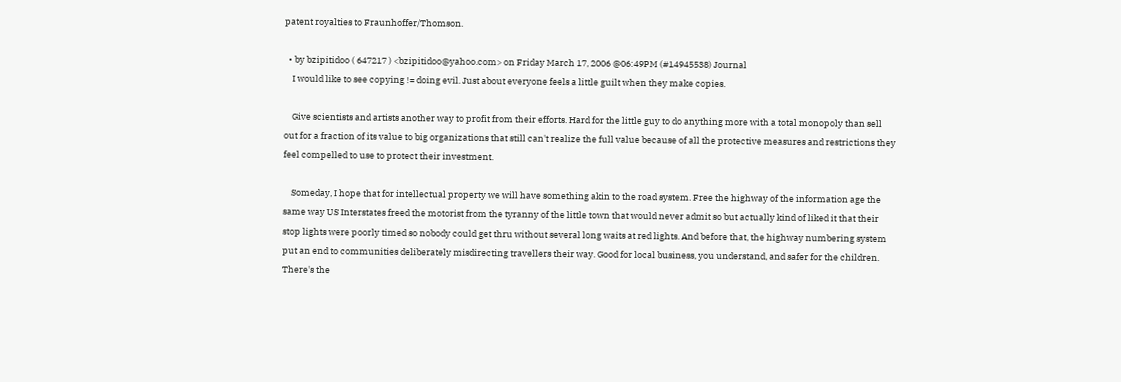patent royalties to Fraunhoffer/Thomson.

  • by bzipitidoo ( 647217 ) <bzipitidoo@yahoo.com> on Friday March 17, 2006 @06:49PM (#14945538) Journal
    I would like to see copying != doing evil. Just about everyone feels a little guilt when they make copies.

    Give scientists and artists another way to profit from their efforts. Hard for the little guy to do anything more with a total monopoly than sell out for a fraction of its value to big organizations that still can't realize the full value because of all the protective measures and restrictions they feel compelled to use to protect their investment.

    Someday, I hope that for intellectual property we will have something akin to the road system. Free the highway of the information age the same way US Interstates freed the motorist from the tyranny of the little town that would never admit so but actually kind of liked it that their stop lights were poorly timed so nobody could get thru without several long waits at red lights. And before that, the highway numbering system put an end to communities deliberately misdirecting travellers their way. Good for local business, you understand, and safer for the children. There's the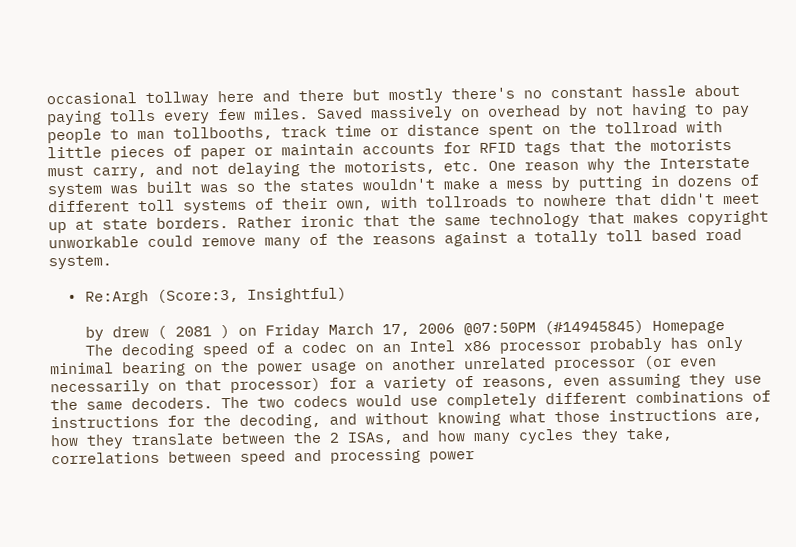occasional tollway here and there but mostly there's no constant hassle about paying tolls every few miles. Saved massively on overhead by not having to pay people to man tollbooths, track time or distance spent on the tollroad with little pieces of paper or maintain accounts for RFID tags that the motorists must carry, and not delaying the motorists, etc. One reason why the Interstate system was built was so the states wouldn't make a mess by putting in dozens of different toll systems of their own, with tollroads to nowhere that didn't meet up at state borders. Rather ironic that the same technology that makes copyright unworkable could remove many of the reasons against a totally toll based road system.

  • Re:Argh (Score:3, Insightful)

    by drew ( 2081 ) on Friday March 17, 2006 @07:50PM (#14945845) Homepage
    The decoding speed of a codec on an Intel x86 processor probably has only minimal bearing on the power usage on another unrelated processor (or even necessarily on that processor) for a variety of reasons, even assuming they use the same decoders. The two codecs would use completely different combinations of instructions for the decoding, and without knowing what those instructions are, how they translate between the 2 ISAs, and how many cycles they take, correlations between speed and processing power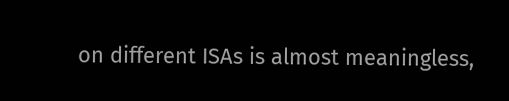on different ISAs is almost meaningless,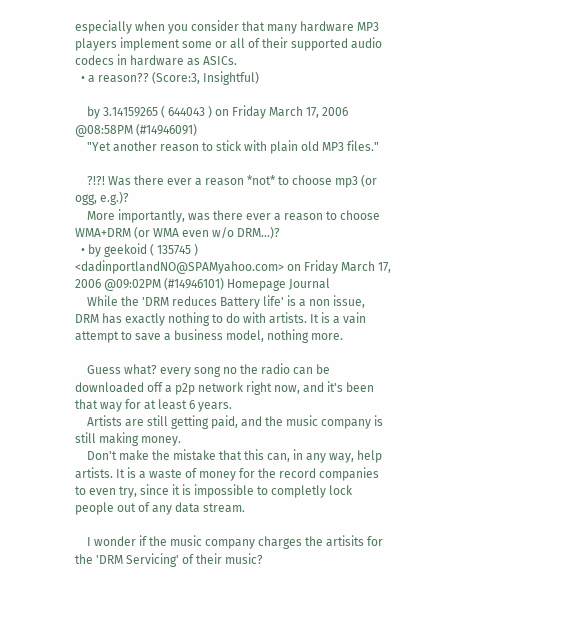especially when you consider that many hardware MP3 players implement some or all of their supported audio codecs in hardware as ASICs.
  • a reason?? (Score:3, Insightful)

    by 3.14159265 ( 644043 ) on Friday March 17, 2006 @08:58PM (#14946091)
    "Yet another reason to stick with plain old MP3 files."

    ?!?! Was there ever a reason *not* to choose mp3 (or ogg, e.g.)?
    More importantly, was there ever a reason to choose WMA+DRM (or WMA even w/o DRM...)?
  • by geekoid ( 135745 ) <dadinportlandNO@SPAMyahoo.com> on Friday March 17, 2006 @09:02PM (#14946101) Homepage Journal
    While the 'DRM reduces Battery life' is a non issue, DRM has exactly nothing to do with artists. It is a vain attempt to save a business model, nothing more.

    Guess what? every song no the radio can be downloaded off a p2p network right now, and it's been that way for at least 6 years.
    Artists are still getting paid, and the music company is still making money.
    Don't make the mistake that this can, in any way, help artists. It is a waste of money for the record companies to even try, since it is impossible to completly lock people out of any data stream.

    I wonder if the music company charges the artisits for the 'DRM Servicing' of their music?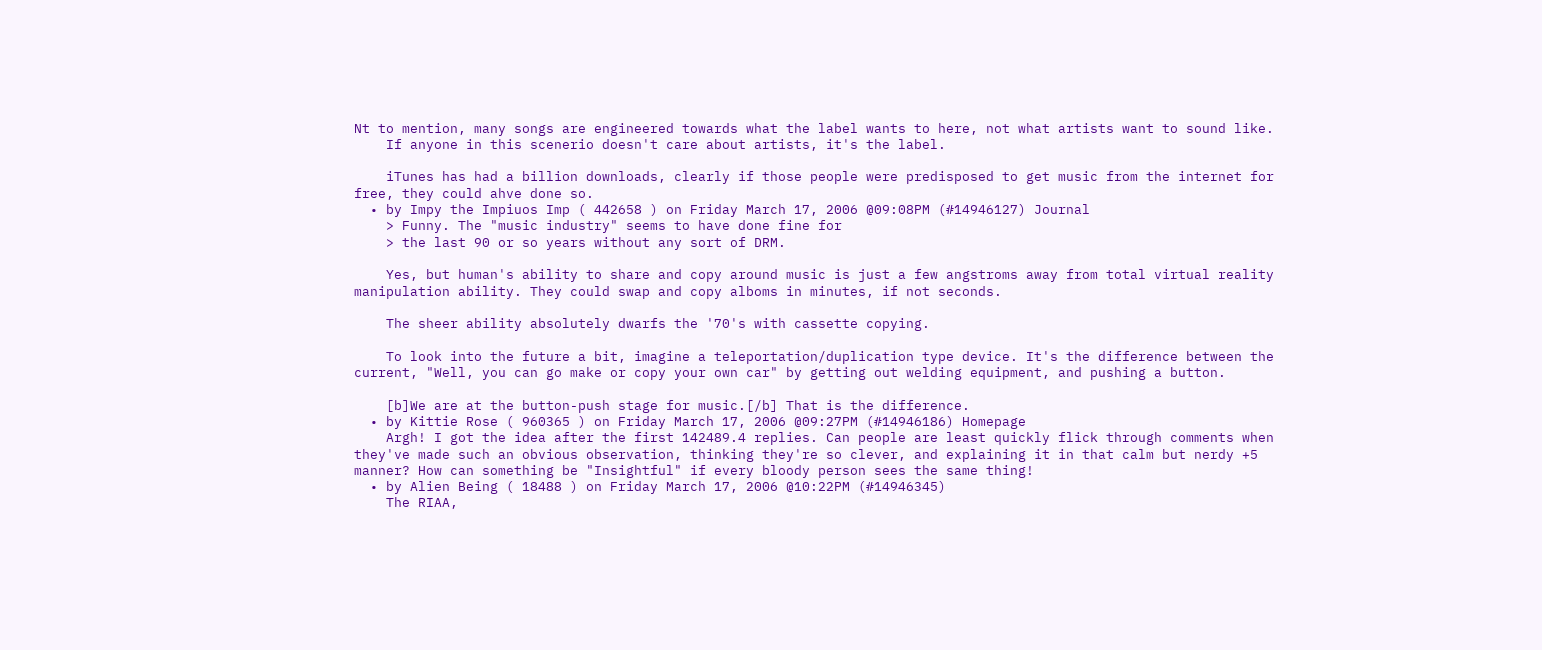Nt to mention, many songs are engineered towards what the label wants to here, not what artists want to sound like.
    If anyone in this scenerio doesn't care about artists, it's the label.

    iTunes has had a billion downloads, clearly if those people were predisposed to get music from the internet for free, they could ahve done so.
  • by Impy the Impiuos Imp ( 442658 ) on Friday March 17, 2006 @09:08PM (#14946127) Journal
    > Funny. The "music industry" seems to have done fine for
    > the last 90 or so years without any sort of DRM.

    Yes, but human's ability to share and copy around music is just a few angstroms away from total virtual reality manipulation ability. They could swap and copy alboms in minutes, if not seconds.

    The sheer ability absolutely dwarfs the '70's with cassette copying.

    To look into the future a bit, imagine a teleportation/duplication type device. It's the difference between the current, "Well, you can go make or copy your own car" by getting out welding equipment, and pushing a button.

    [b]We are at the button-push stage for music.[/b] That is the difference.
  • by Kittie Rose ( 960365 ) on Friday March 17, 2006 @09:27PM (#14946186) Homepage
    Argh! I got the idea after the first 142489.4 replies. Can people are least quickly flick through comments when they've made such an obvious observation, thinking they're so clever, and explaining it in that calm but nerdy +5 manner? How can something be "Insightful" if every bloody person sees the same thing!
  • by Alien Being ( 18488 ) on Friday March 17, 2006 @10:22PM (#14946345)
    The RIAA,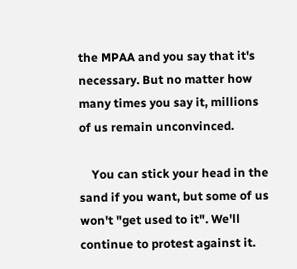the MPAA and you say that it's necessary. But no matter how many times you say it, millions of us remain unconvinced.

    You can stick your head in the sand if you want, but some of us won't "get used to it". We'll continue to protest against it.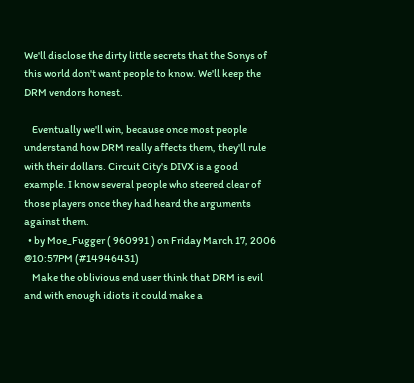We'll disclose the dirty little secrets that the Sonys of this world don't want people to know. We'll keep the DRM vendors honest.

    Eventually we'll win, because once most people understand how DRM really affects them, they'll rule with their dollars. Circuit City's DIVX is a good example. I know several people who steered clear of those players once they had heard the arguments against them.
  • by Moe_Fugger ( 960991 ) on Friday March 17, 2006 @10:57PM (#14946431)
    Make the oblivious end user think that DRM is evil and with enough idiots it could make a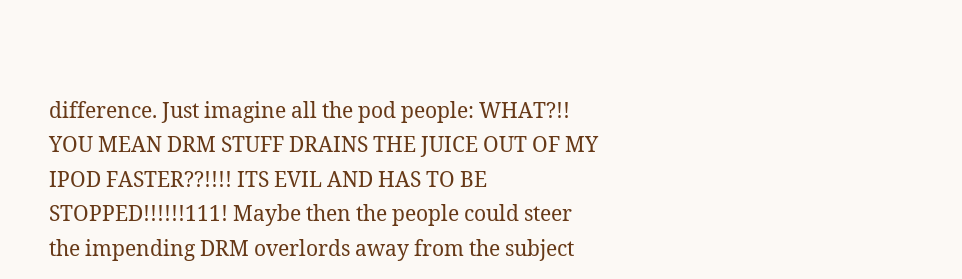difference. Just imagine all the pod people: WHAT?!! YOU MEAN DRM STUFF DRAINS THE JUICE OUT OF MY IPOD FASTER??!!!! ITS EVIL AND HAS TO BE STOPPED!!!!!!111! Maybe then the people could steer the impending DRM overlords away from the subject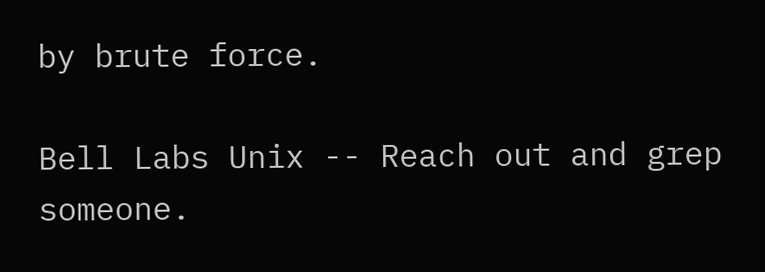by brute force.

Bell Labs Unix -- Reach out and grep someone.